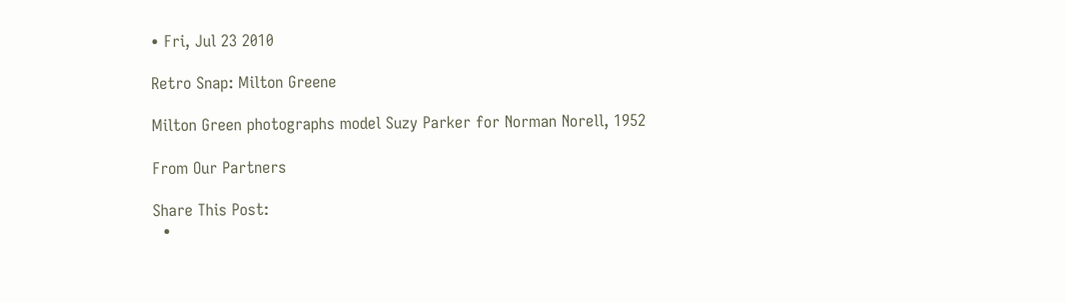• Fri, Jul 23 2010

Retro Snap: Milton Greene

Milton Green photographs model Suzy Parker for Norman Norell, 1952

From Our Partners

Share This Post:
  •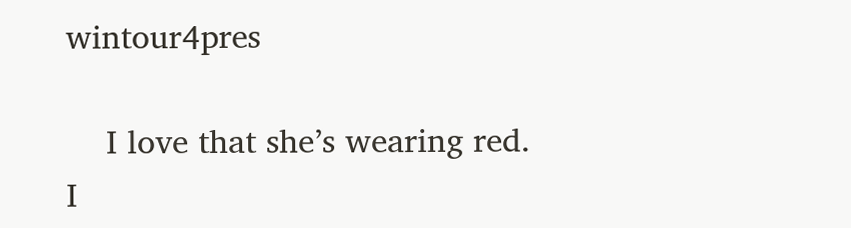wintour4pres

    I love that she’s wearing red. I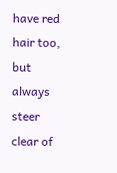have red hair too, but always steer clear of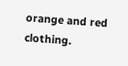orange and red clothing.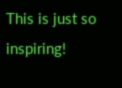This is just so inspiring!